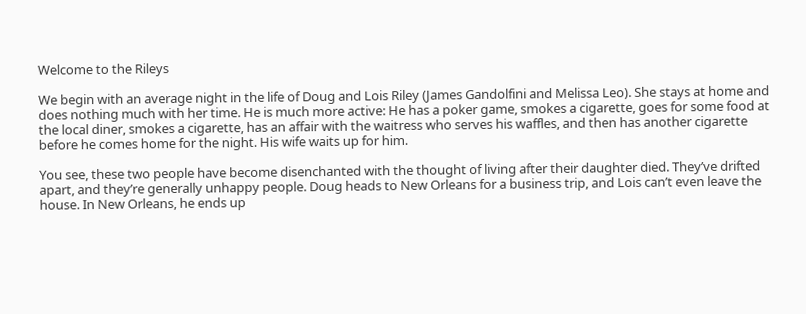Welcome to the Rileys

We begin with an average night in the life of Doug and Lois Riley (James Gandolfini and Melissa Leo). She stays at home and does nothing much with her time. He is much more active: He has a poker game, smokes a cigarette, goes for some food at the local diner, smokes a cigarette, has an affair with the waitress who serves his waffles, and then has another cigarette before he comes home for the night. His wife waits up for him.

You see, these two people have become disenchanted with the thought of living after their daughter died. They’ve drifted apart, and they’re generally unhappy people. Doug heads to New Orleans for a business trip, and Lois can’t even leave the house. In New Orleans, he ends up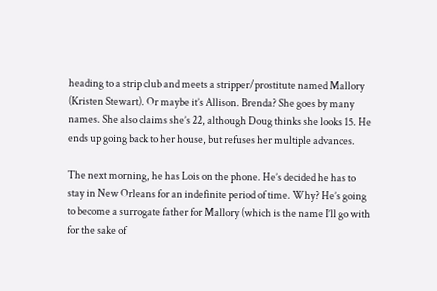heading to a strip club and meets a stripper/prostitute named Mallory (Kristen Stewart). Or maybe it’s Allison. Brenda? She goes by many names. She also claims she’s 22, although Doug thinks she looks 15. He ends up going back to her house, but refuses her multiple advances.

The next morning, he has Lois on the phone. He’s decided he has to stay in New Orleans for an indefinite period of time. Why? He’s going to become a surrogate father for Mallory (which is the name I’ll go with for the sake of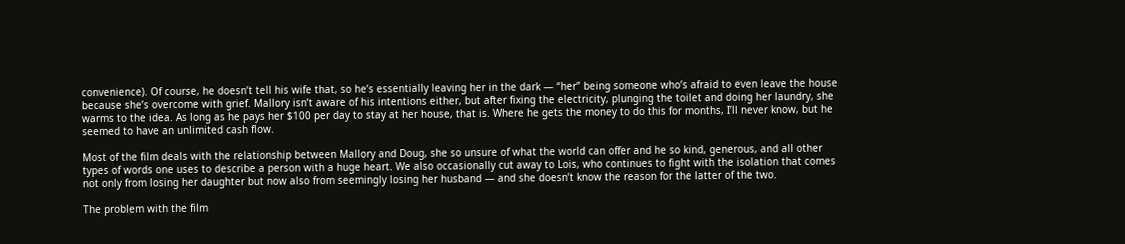convenience). Of course, he doesn’t tell his wife that, so he’s essentially leaving her in the dark — “her” being someone who’s afraid to even leave the house because she’s overcome with grief. Mallory isn’t aware of his intentions either, but after fixing the electricity, plunging the toilet and doing her laundry, she warms to the idea. As long as he pays her $100 per day to stay at her house, that is. Where he gets the money to do this for months, I’ll never know, but he seemed to have an unlimited cash flow.

Most of the film deals with the relationship between Mallory and Doug, she so unsure of what the world can offer and he so kind, generous, and all other types of words one uses to describe a person with a huge heart. We also occasionally cut away to Lois, who continues to fight with the isolation that comes not only from losing her daughter but now also from seemingly losing her husband — and she doesn’t know the reason for the latter of the two.

The problem with the film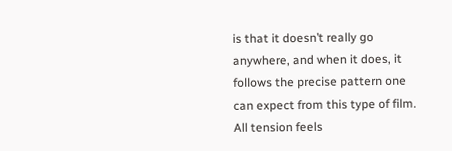is that it doesn’t really go anywhere, and when it does, it follows the precise pattern one can expect from this type of film. All tension feels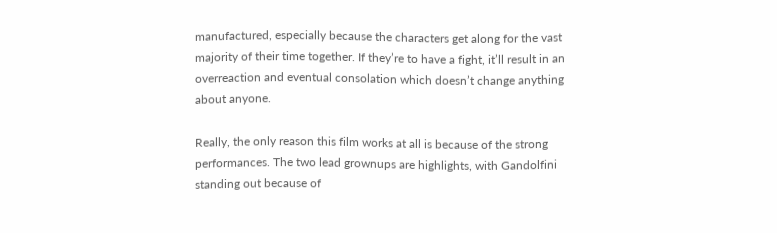manufactured, especially because the characters get along for the vast majority of their time together. If they’re to have a fight, it’ll result in an overreaction and eventual consolation which doesn’t change anything about anyone.

Really, the only reason this film works at all is because of the strong performances. The two lead grownups are highlights, with Gandolfini standing out because of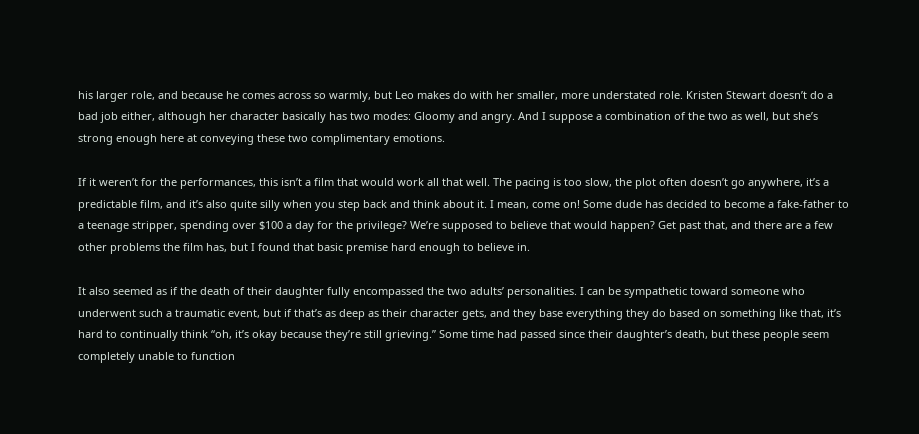his larger role, and because he comes across so warmly, but Leo makes do with her smaller, more understated role. Kristen Stewart doesn’t do a bad job either, although her character basically has two modes: Gloomy and angry. And I suppose a combination of the two as well, but she’s strong enough here at conveying these two complimentary emotions.

If it weren’t for the performances, this isn’t a film that would work all that well. The pacing is too slow, the plot often doesn’t go anywhere, it’s a predictable film, and it’s also quite silly when you step back and think about it. I mean, come on! Some dude has decided to become a fake-father to a teenage stripper, spending over $100 a day for the privilege? We’re supposed to believe that would happen? Get past that, and there are a few other problems the film has, but I found that basic premise hard enough to believe in.

It also seemed as if the death of their daughter fully encompassed the two adults’ personalities. I can be sympathetic toward someone who underwent such a traumatic event, but if that’s as deep as their character gets, and they base everything they do based on something like that, it’s hard to continually think “oh, it’s okay because they’re still grieving.” Some time had passed since their daughter’s death, but these people seem completely unable to function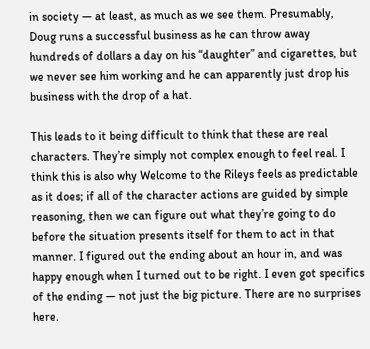in society — at least, as much as we see them. Presumably, Doug runs a successful business as he can throw away hundreds of dollars a day on his “daughter” and cigarettes, but we never see him working and he can apparently just drop his business with the drop of a hat.

This leads to it being difficult to think that these are real characters. They’re simply not complex enough to feel real. I think this is also why Welcome to the Rileys feels as predictable as it does; if all of the character actions are guided by simple reasoning, then we can figure out what they’re going to do before the situation presents itself for them to act in that manner. I figured out the ending about an hour in, and was happy enough when I turned out to be right. I even got specifics of the ending — not just the big picture. There are no surprises here.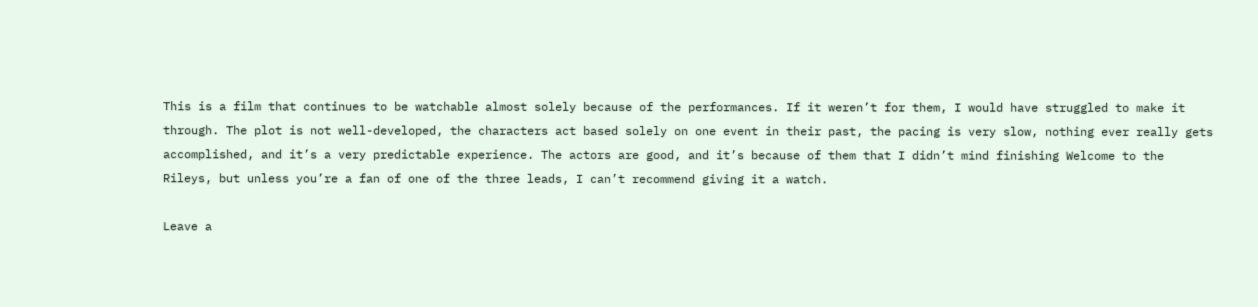This is a film that continues to be watchable almost solely because of the performances. If it weren’t for them, I would have struggled to make it through. The plot is not well-developed, the characters act based solely on one event in their past, the pacing is very slow, nothing ever really gets accomplished, and it’s a very predictable experience. The actors are good, and it’s because of them that I didn’t mind finishing Welcome to the Rileys, but unless you’re a fan of one of the three leads, I can’t recommend giving it a watch.

Leave a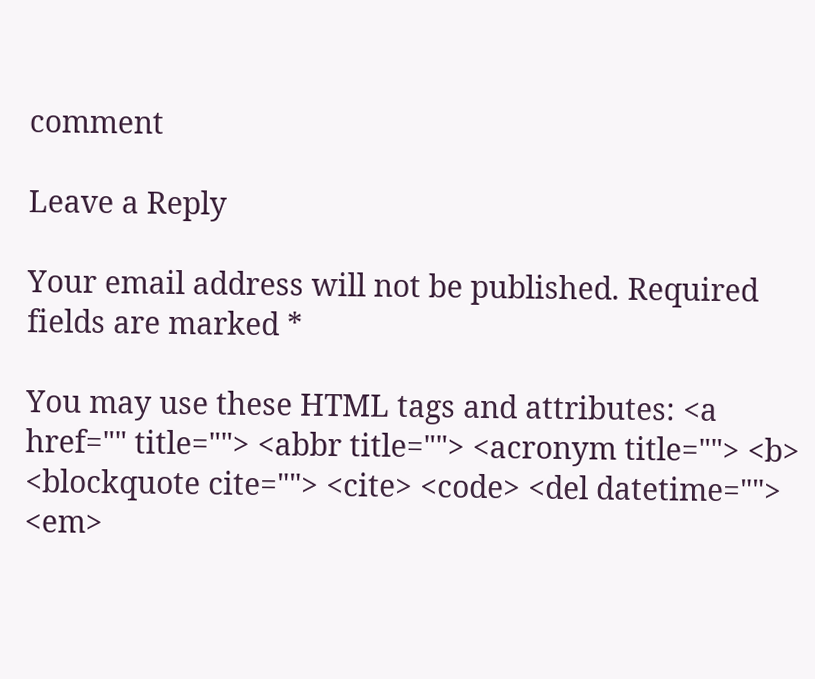comment

Leave a Reply

Your email address will not be published. Required fields are marked *

You may use these HTML tags and attributes: <a href="" title=""> <abbr title=""> <acronym title=""> <b> <blockquote cite=""> <cite> <code> <del datetime=""> <em>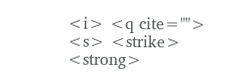<i> <q cite=""> <s> <strike> <strong>